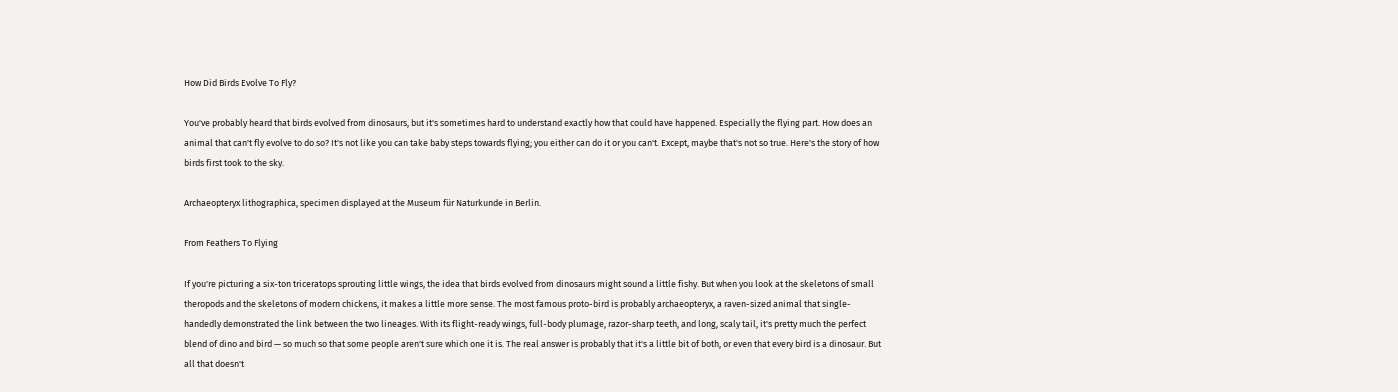How Did Birds Evolve To Fly?

You've probably heard that birds evolved from dinosaurs, but it's sometimes hard to understand exactly how that could have happened. Especially the flying part. How does an animal that can't fly evolve to do so? It's not like you can take baby steps towards flying; you either can do it or you can't. Except, maybe that's not so true. Here's the story of how birds first took to the sky.

Archaeopteryx lithographica, specimen displayed at the Museum für Naturkunde in Berlin.

From Feathers To Flying

If you're picturing a six-ton triceratops sprouting little wings, the idea that birds evolved from dinosaurs might sound a little fishy. But when you look at the skeletons of small theropods and the skeletons of modern chickens, it makes a little more sense. The most famous proto-bird is probably archaeopteryx, a raven-sized animal that single-handedly demonstrated the link between the two lineages. With its flight-ready wings, full-body plumage, razor-sharp teeth, and long, scaly tail, it's pretty much the perfect blend of dino and bird — so much so that some people aren't sure which one it is. The real answer is probably that it's a little bit of both, or even that every bird is a dinosaur. But all that doesn't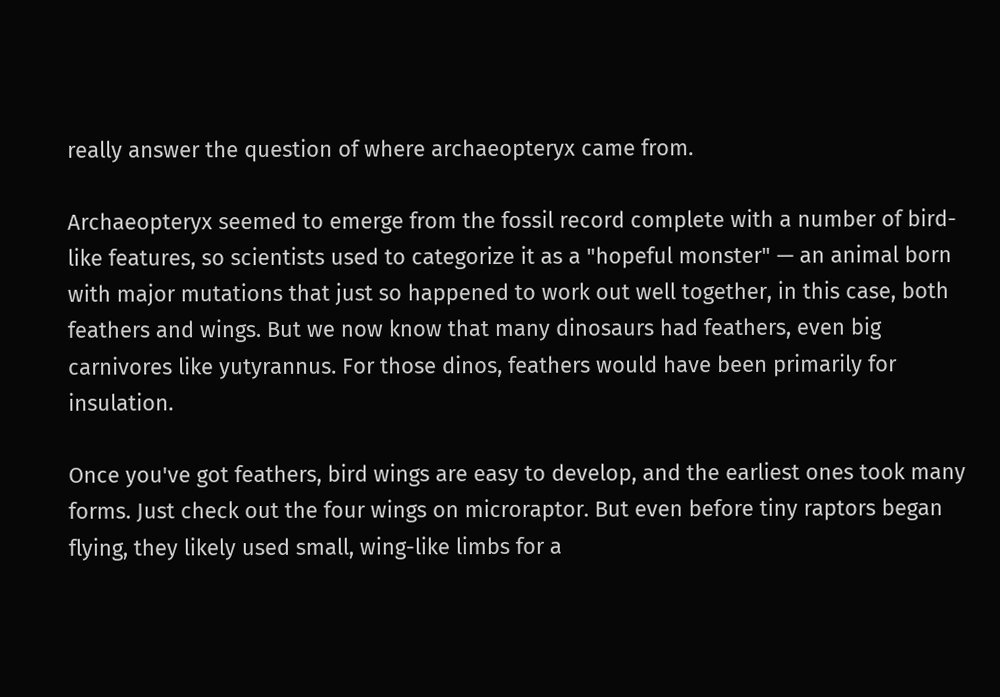really answer the question of where archaeopteryx came from.

Archaeopteryx seemed to emerge from the fossil record complete with a number of bird-like features, so scientists used to categorize it as a "hopeful monster" — an animal born with major mutations that just so happened to work out well together, in this case, both feathers and wings. But we now know that many dinosaurs had feathers, even big carnivores like yutyrannus. For those dinos, feathers would have been primarily for insulation.

Once you've got feathers, bird wings are easy to develop, and the earliest ones took many forms. Just check out the four wings on microraptor. But even before tiny raptors began flying, they likely used small, wing-like limbs for a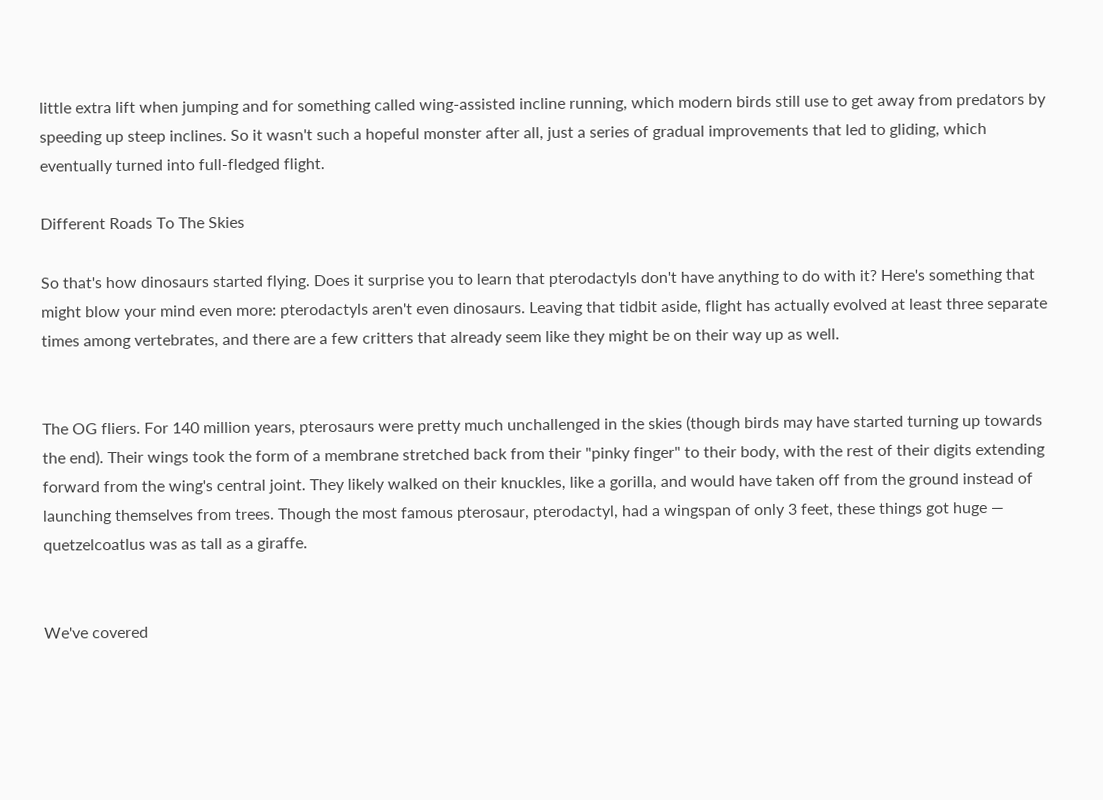little extra lift when jumping and for something called wing-assisted incline running, which modern birds still use to get away from predators by speeding up steep inclines. So it wasn't such a hopeful monster after all, just a series of gradual improvements that led to gliding, which eventually turned into full-fledged flight.

Different Roads To The Skies

So that's how dinosaurs started flying. Does it surprise you to learn that pterodactyls don't have anything to do with it? Here's something that might blow your mind even more: pterodactyls aren't even dinosaurs. Leaving that tidbit aside, flight has actually evolved at least three separate times among vertebrates, and there are a few critters that already seem like they might be on their way up as well.


The OG fliers. For 140 million years, pterosaurs were pretty much unchallenged in the skies (though birds may have started turning up towards the end). Their wings took the form of a membrane stretched back from their "pinky finger" to their body, with the rest of their digits extending forward from the wing's central joint. They likely walked on their knuckles, like a gorilla, and would have taken off from the ground instead of launching themselves from trees. Though the most famous pterosaur, pterodactyl, had a wingspan of only 3 feet, these things got huge — quetzelcoatlus was as tall as a giraffe.


We've covered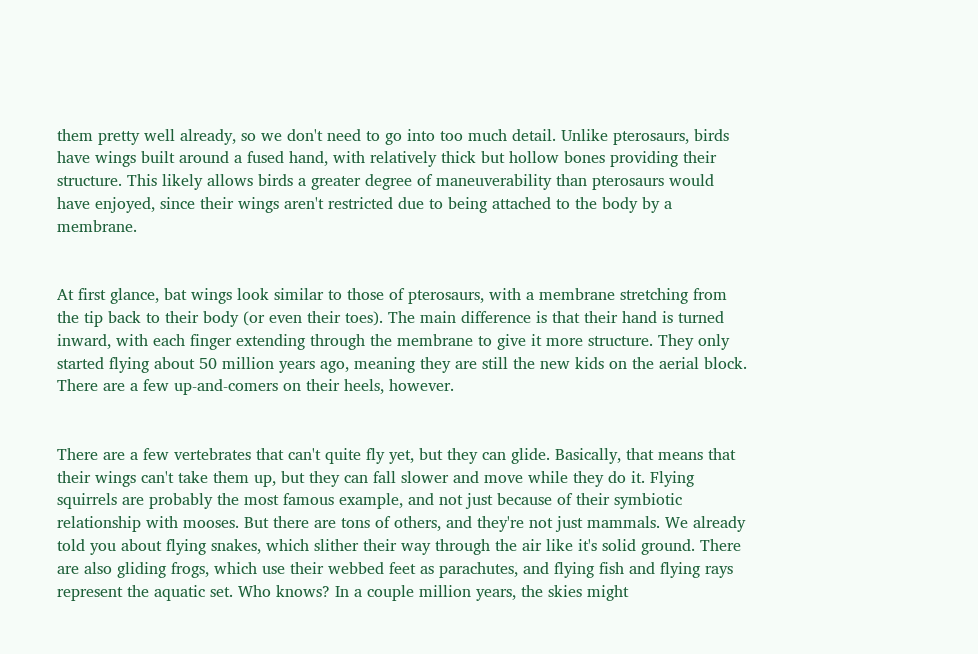them pretty well already, so we don't need to go into too much detail. Unlike pterosaurs, birds have wings built around a fused hand, with relatively thick but hollow bones providing their structure. This likely allows birds a greater degree of maneuverability than pterosaurs would have enjoyed, since their wings aren't restricted due to being attached to the body by a membrane.


At first glance, bat wings look similar to those of pterosaurs, with a membrane stretching from the tip back to their body (or even their toes). The main difference is that their hand is turned inward, with each finger extending through the membrane to give it more structure. They only started flying about 50 million years ago, meaning they are still the new kids on the aerial block. There are a few up-and-comers on their heels, however.


There are a few vertebrates that can't quite fly yet, but they can glide. Basically, that means that their wings can't take them up, but they can fall slower and move while they do it. Flying squirrels are probably the most famous example, and not just because of their symbiotic relationship with mooses. But there are tons of others, and they're not just mammals. We already told you about flying snakes, which slither their way through the air like it's solid ground. There are also gliding frogs, which use their webbed feet as parachutes, and flying fish and flying rays represent the aquatic set. Who knows? In a couple million years, the skies might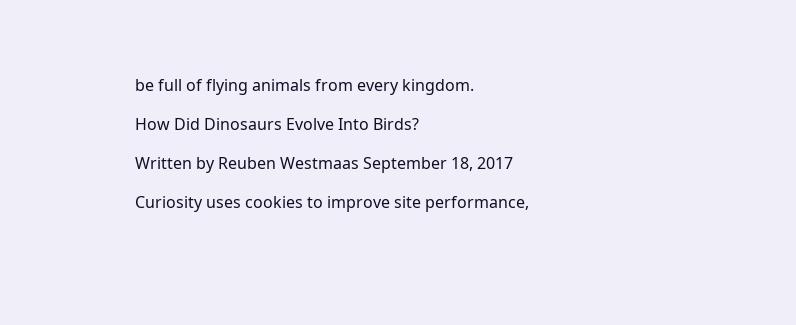be full of flying animals from every kingdom.

How Did Dinosaurs Evolve Into Birds?

Written by Reuben Westmaas September 18, 2017

Curiosity uses cookies to improve site performance,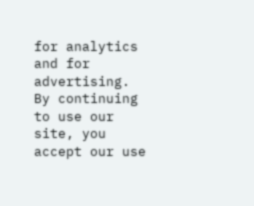for analytics and for advertising. By continuing to use our site, you accept our use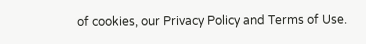of cookies, our Privacy Policy and Terms of Use.